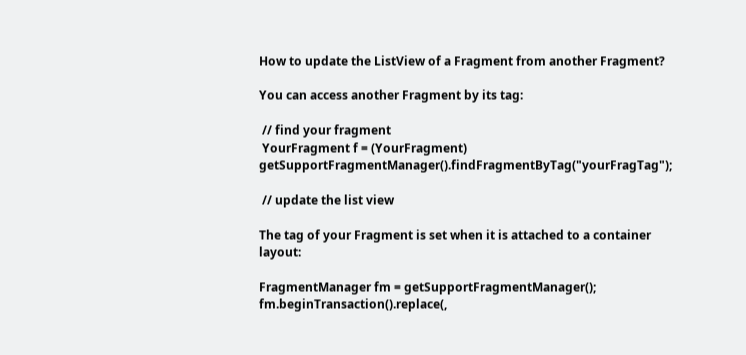How to update the ListView of a Fragment from another Fragment?

You can access another Fragment by its tag:

 // find your fragment
 YourFragment f = (YourFragment) getSupportFragmentManager().findFragmentByTag("yourFragTag");

 // update the list view

The tag of your Fragment is set when it is attached to a container layout:

FragmentManager fm = getSupportFragmentManager();
fm.beginTransaction().replace(,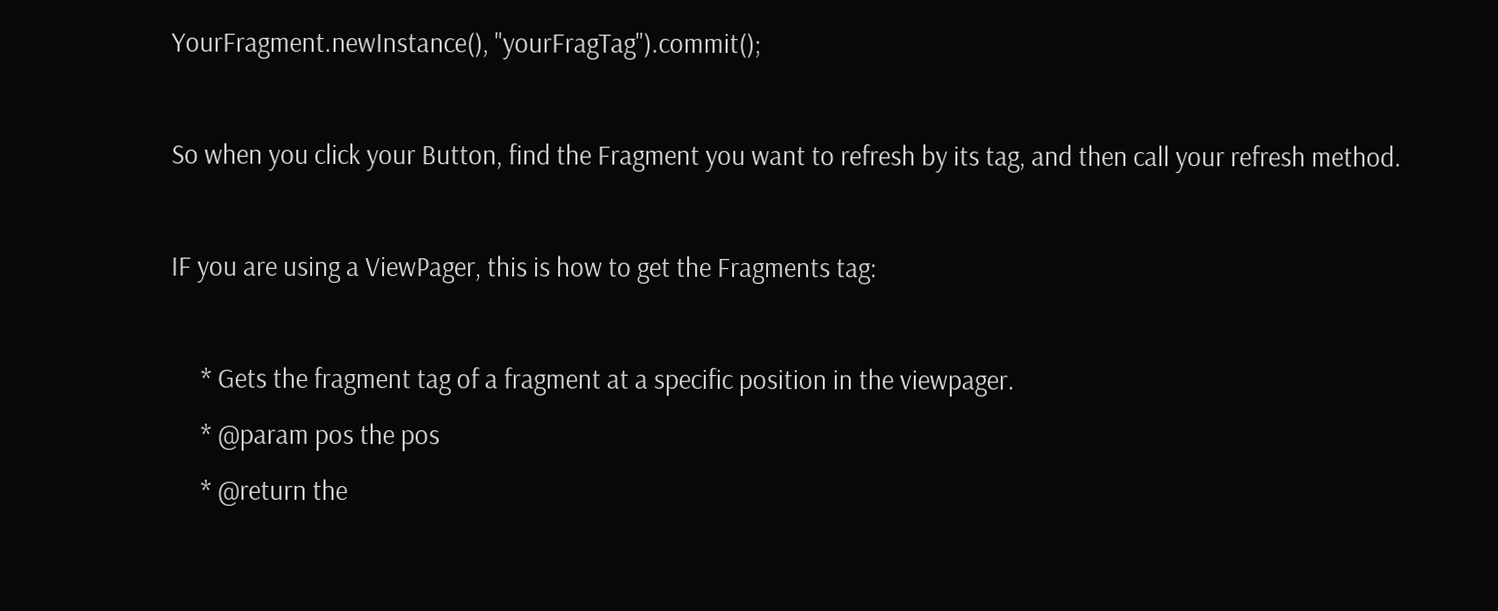YourFragment.newInstance(), "yourFragTag").commit();

So when you click your Button, find the Fragment you want to refresh by its tag, and then call your refresh method.

IF you are using a ViewPager, this is how to get the Fragments tag:

     * Gets the fragment tag of a fragment at a specific position in the viewpager.
     * @param pos the pos
     * @return the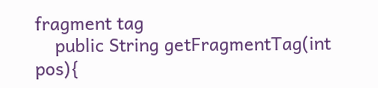fragment tag
    public String getFragmentTag(int pos){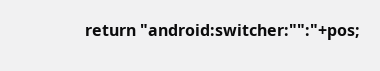return "android:switcher:"":"+pos;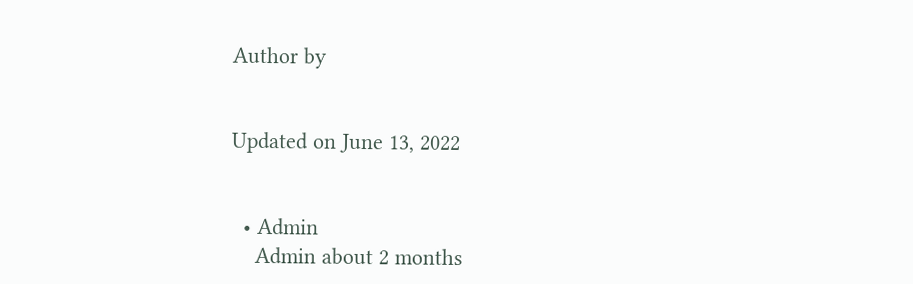Author by


Updated on June 13, 2022


  • Admin
    Admin about 2 months